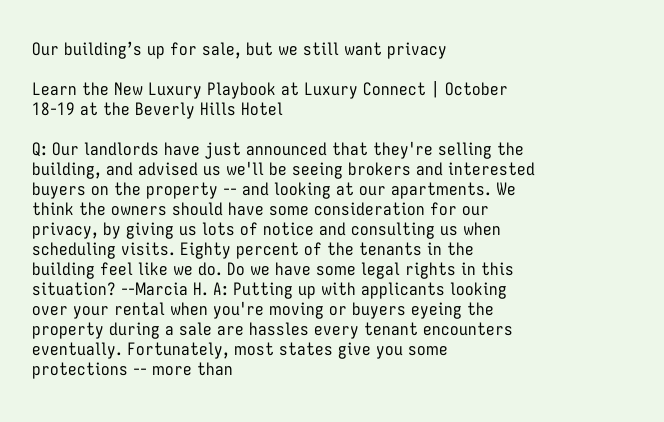Our building’s up for sale, but we still want privacy

Learn the New Luxury Playbook at Luxury Connect | October 18-19 at the Beverly Hills Hotel

Q: Our landlords have just announced that they're selling the building, and advised us we'll be seeing brokers and interested buyers on the property -- and looking at our apartments. We think the owners should have some consideration for our privacy, by giving us lots of notice and consulting us when scheduling visits. Eighty percent of the tenants in the building feel like we do. Do we have some legal rights in this situation? --Marcia H. A: Putting up with applicants looking over your rental when you're moving or buyers eyeing the property during a sale are hassles every tenant encounters eventually. Fortunately, most states give you some protections -- more than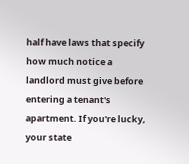half have laws that specify how much notice a landlord must give before entering a tenant's apartment. If you're lucky, your state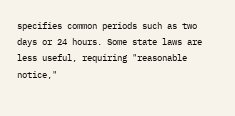specifies common periods such as two days or 24 hours. Some state laws are less useful, requiring "reasonable notice,"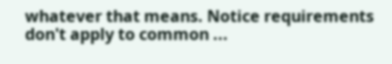whatever that means. Notice requirements don't apply to common ...